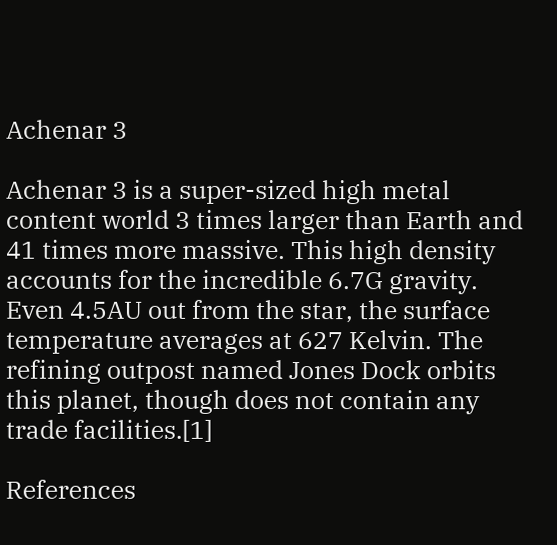Achenar 3

Achenar 3 is a super-sized high metal content world 3 times larger than Earth and 41 times more massive. This high density accounts for the incredible 6.7G gravity. Even 4.5AU out from the star, the surface temperature averages at 627 Kelvin. The refining outpost named Jones Dock orbits this planet, though does not contain any trade facilities.[1]

References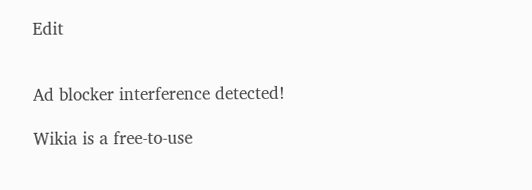Edit


Ad blocker interference detected!

Wikia is a free-to-use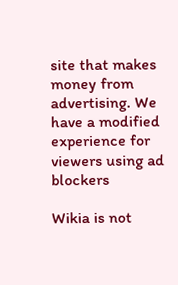site that makes money from advertising. We have a modified experience for viewers using ad blockers

Wikia is not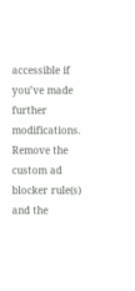accessible if you’ve made further modifications. Remove the custom ad blocker rule(s) and the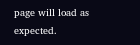page will load as expected.